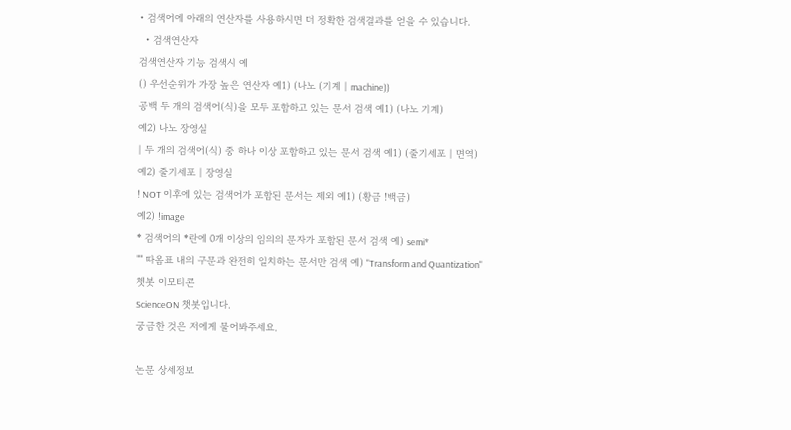• 검색어에 아래의 연산자를 사용하시면 더 정확한 검색결과를 얻을 수 있습니다.
  • 검색연산자
검색연산자 기능 검색시 예
() 우선순위가 가장 높은 연산자 예1) (나노 (기계 | machine))
공백 두 개의 검색어(식)을 모두 포함하고 있는 문서 검색 예1) (나노 기계)
예2) 나노 장영실
| 두 개의 검색어(식) 중 하나 이상 포함하고 있는 문서 검색 예1) (줄기세포 | 면역)
예2) 줄기세포 | 장영실
! NOT 이후에 있는 검색어가 포함된 문서는 제외 예1) (황금 !백금)
예2) !image
* 검색어의 *란에 0개 이상의 임의의 문자가 포함된 문서 검색 예) semi*
"" 따옴표 내의 구문과 완전히 일치하는 문서만 검색 예) "Transform and Quantization"
쳇봇 이모티콘
ScienceON 챗봇입니다.
궁금한 것은 저에게 물어봐주세요.

논문 상세정보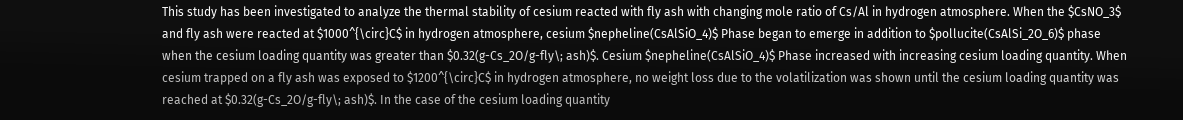This study has been investigated to analyze the thermal stability of cesium reacted with fly ash with changing mole ratio of Cs/Al in hydrogen atmosphere. When the $CsNO_3$ and fly ash were reacted at $1000^{\circ}C$ in hydrogen atmosphere, cesium $nepheline(CsAlSiO_4)$ Phase began to emerge in addition to $pollucite(CsAlSi_2O_6)$ phase when the cesium loading quantity was greater than $0.32(g-Cs_2O/g-fly\; ash)$. Cesium $nepheline(CsAlSiO_4)$ Phase increased with increasing cesium loading quantity. When cesium trapped on a fly ash was exposed to $1200^{\circ}C$ in hydrogen atmosphere, no weight loss due to the volatilization was shown until the cesium loading quantity was reached at $0.32(g-Cs_2O/g-fly\; ash)$. In the case of the cesium loading quantity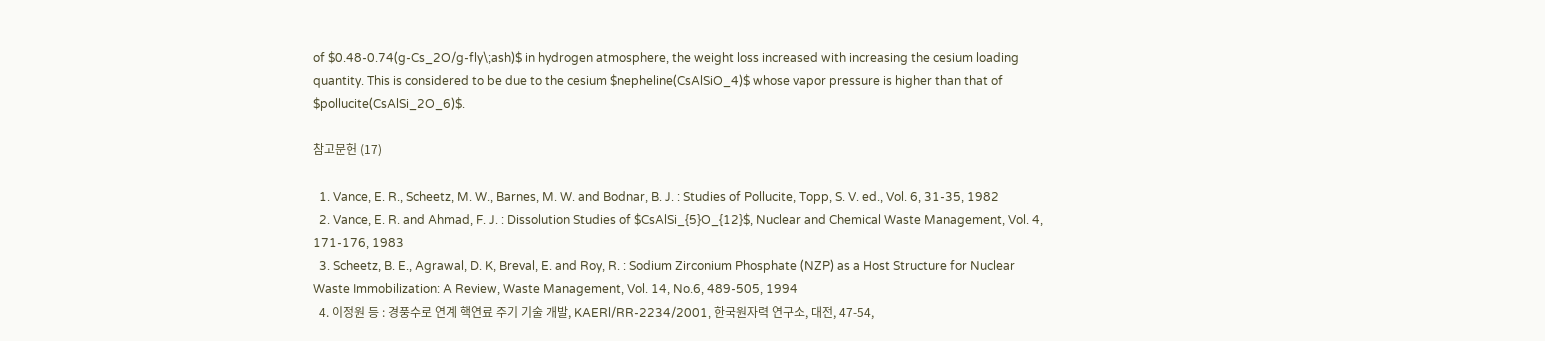of $0.48-0.74(g-Cs_2O/g-fly\;ash)$ in hydrogen atmosphere, the weight loss increased with increasing the cesium loading quantity. This is considered to be due to the cesium $nepheline(CsAlSiO_4)$ whose vapor pressure is higher than that of $pollucite(CsAlSi_2O_6)$.

참고문헌 (17)

  1. Vance, E. R., Scheetz, M. W., Barnes, M. W. and Bodnar, B. J. : Studies of Pollucite, Topp, S. V. ed., Vol. 6, 31-35, 1982
  2. Vance, E. R. and Ahmad, F. J. : Dissolution Studies of $CsAlSi_{5}O_{12}$, Nuclear and Chemical Waste Management, Vol. 4, 171-176, 1983
  3. Scheetz, B. E., Agrawal, D. K, Breval, E. and Roy, R. : Sodium Zirconium Phosphate (NZP) as a Host Structure for Nuclear Waste Immobilization: A Review, Waste Management, Vol. 14, No.6, 489-505, 1994
  4. 이정원 등 : 경풍수로 연계 핵연료 주기 기술 개발, KAERl/RR-2234/2001, 한국원자력 연구소, 대전, 47-54,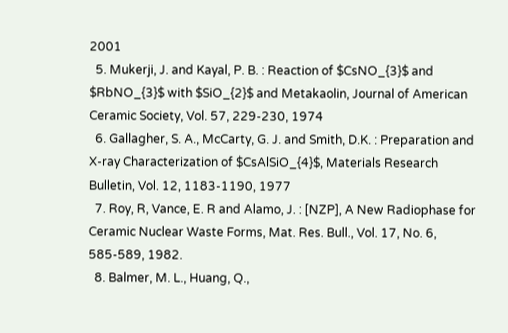2001
  5. Mukerji, J. and Kayal, P. B. : Reaction of $CsNO_{3}$ and $RbNO_{3}$ with $SiO_{2}$ and Metakaolin, Journal of American Ceramic Society, Vol. 57, 229-230, 1974
  6. Gallagher, S. A., McCarty, G. J. and Smith, D.K. : Preparation and X-ray Characterization of $CsAlSiO_{4}$, Materials Research Bulletin, Vol. 12, 1183-1190, 1977
  7. Roy, R, Vance, E. R and Alamo, J. : [NZP], A New Radiophase for Ceramic Nuclear Waste Forms, Mat. Res. Bull., Vol. 17, No. 6, 585-589, 1982.
  8. Balmer, M. L., Huang, Q.,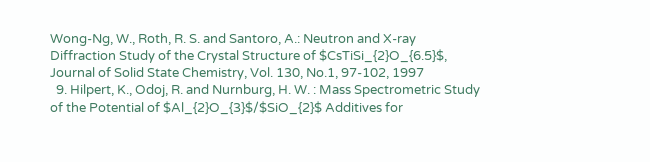Wong-Ng, W., Roth, R. S. and Santoro, A.: Neutron and X-ray Diffraction Study of the Crystal Structure of $CsTiSi_{2}O_{6.5}$, Journal of Solid State Chemistry, Vol. 130, No.1, 97-102, 1997
  9. Hilpert, K., Odoj, R. and Nurnburg, H. W. : Mass Spectrometric Study of the Potential of $Al_{2}O_{3}$/$SiO_{2}$ Additives for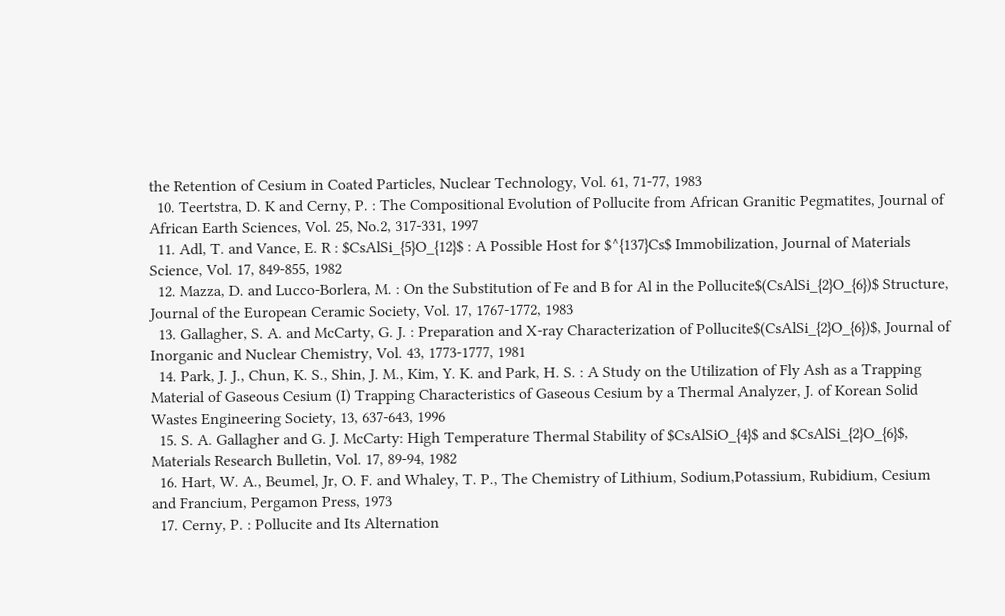the Retention of Cesium in Coated Particles, Nuclear Technology, Vol. 61, 71-77, 1983
  10. Teertstra, D. K and Cerny, P. : The Compositional Evolution of Pollucite from African Granitic Pegmatites, Journal of African Earth Sciences, Vol. 25, No.2, 317-331, 1997
  11. Adl, T. and Vance, E. R : $CsAlSi_{5}O_{12}$ : A Possible Host for $^{137}Cs$ Immobilization, Journal of Materials Science, Vol. 17, 849-855, 1982
  12. Mazza, D. and Lucco-Borlera, M. : On the Substitution of Fe and B for Al in the Pollucite$(CsAlSi_{2}O_{6})$ Structure, Journal of the European Ceramic Society, Vol. 17, 1767-1772, 1983
  13. Gallagher, S. A. and McCarty, G. J. : Preparation and X-ray Characterization of Pollucite$(CsAlSi_{2}O_{6})$, Journal of Inorganic and Nuclear Chemistry, Vol. 43, 1773-1777, 1981
  14. Park, J. J., Chun, K. S., Shin, J. M., Kim, Y. K. and Park, H. S. : A Study on the Utilization of Fly Ash as a Trapping Material of Gaseous Cesium (I) Trapping Characteristics of Gaseous Cesium by a Thermal Analyzer, J. of Korean Solid Wastes Engineering Society, 13, 637-643, 1996
  15. S. A. Gallagher and G. J. McCarty: High Temperature Thermal Stability of $CsAlSiO_{4}$ and $CsAlSi_{2}O_{6}$, Materials Research Bulletin, Vol. 17, 89-94, 1982
  16. Hart, W. A., Beumel, Jr, O. F. and Whaley, T. P., The Chemistry of Lithium, Sodium,Potassium, Rubidium, Cesium and Francium, Pergamon Press, 1973
  17. Cerny, P. : Pollucite and Its Alternation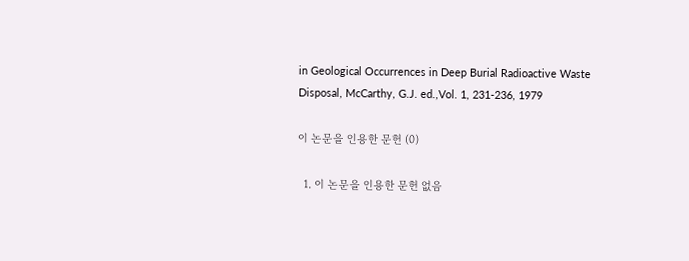in Geological Occurrences in Deep Burial Radioactive Waste Disposal, McCarthy, G.J. ed.,Vol. 1, 231-236, 1979

이 논문을 인용한 문헌 (0)

  1. 이 논문을 인용한 문헌 없음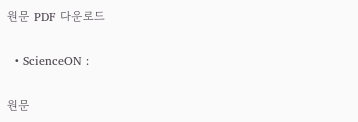원문 PDF 다운로드

  • ScienceON :

원문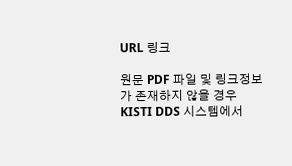URL 링크

원문 PDF 파일 및 링크정보가 존재하지 않을 경우 KISTI DDS 시스템에서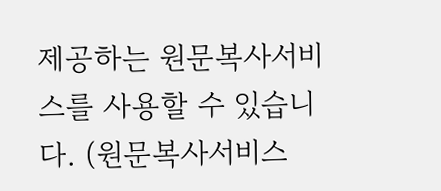제공하는 원문복사서비스를 사용할 수 있습니다. (원문복사서비스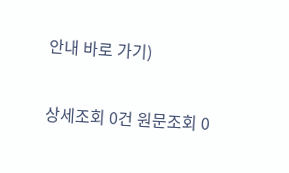안내 바로 가기)

상세조회 0건 원문조회 0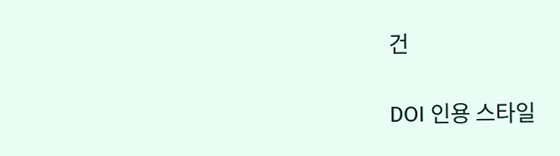건

DOI 인용 스타일